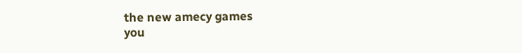the new amecy games
you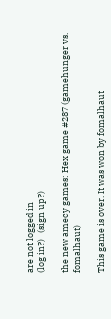are not logged in
(log in?)   (sign up?)

the new amecy games: Hex game #287 (gamehunger vs. fomalhaut)

This game is over. It was won by fomalhaut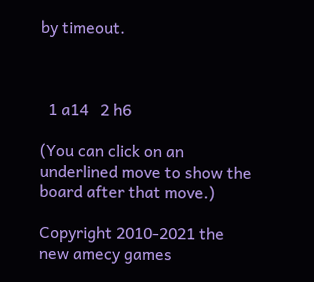by timeout.



  1 a14   2 h6

(You can click on an underlined move to show the board after that move.)

Copyright 2010-2021 the new amecy games